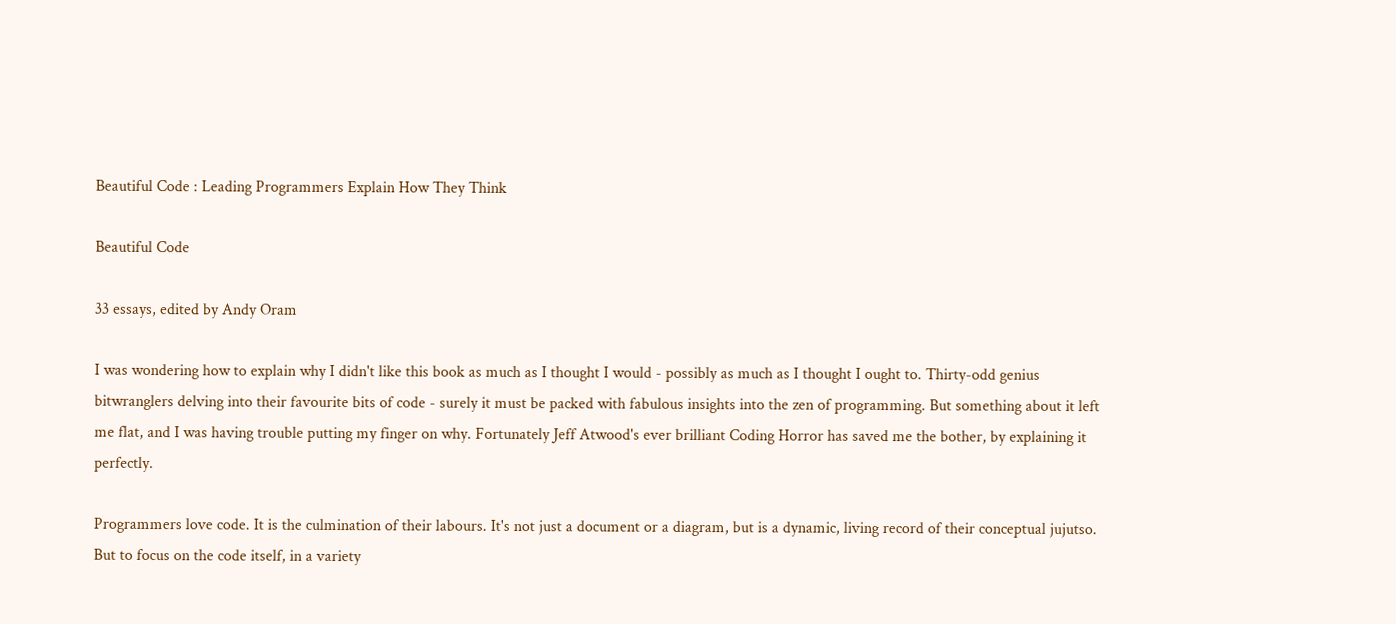Beautiful Code : Leading Programmers Explain How They Think

Beautiful Code

33 essays, edited by Andy Oram

I was wondering how to explain why I didn't like this book as much as I thought I would - possibly as much as I thought I ought to. Thirty-odd genius bitwranglers delving into their favourite bits of code - surely it must be packed with fabulous insights into the zen of programming. But something about it left me flat, and I was having trouble putting my finger on why. Fortunately Jeff Atwood's ever brilliant Coding Horror has saved me the bother, by explaining it perfectly.

Programmers love code. It is the culmination of their labours. It's not just a document or a diagram, but is a dynamic, living record of their conceptual jujutso. But to focus on the code itself, in a variety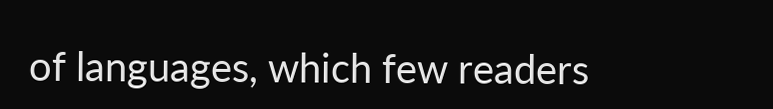of languages, which few readers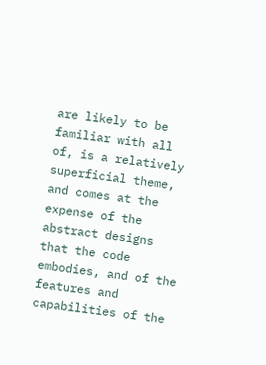are likely to be familiar with all of, is a relatively superficial theme, and comes at the expense of the abstract designs that the code embodies, and of the features and capabilities of the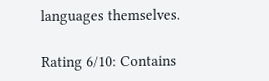languages themselves.

Rating 6/10: Contains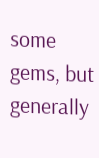some gems, but generally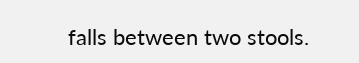falls between two stools.